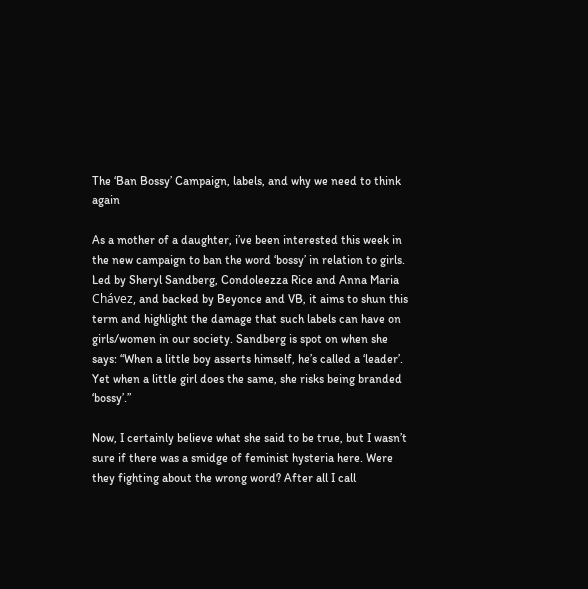The ‘Ban Bossy’ Campaign, labels, and why we need to think again

As a mother of a daughter, i’ve been interested this week in the new campaign to ban the word ‘bossy’ in relation to girls. Led by Sheryl Sandberg, Condoleezza Rice and Anna Maria Chávez, and backed by Beyonce and VB, it aims to shun this term and highlight the damage that such labels can have on girls/women in our society. Sandberg is spot on when she says: “When a little boy asserts himself, he’s called a ‘leader’. Yet when a little girl does the same, she risks being branded ‘bossy’.”

Now, I certainly believe what she said to be true, but I wasn’t sure if there was a smidge of feminist hysteria here. Were they fighting about the wrong word? After all I call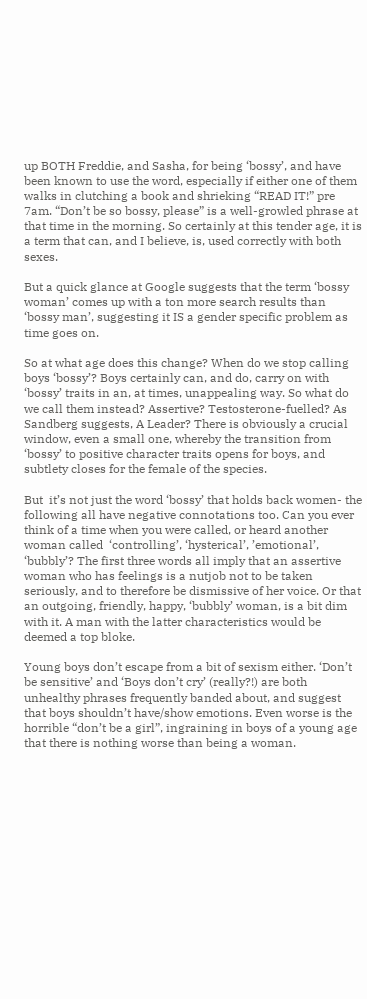up BOTH Freddie, and Sasha, for being ‘bossy’, and have been known to use the word, especially if either one of them walks in clutching a book and shrieking “READ IT!” pre 7am. “Don’t be so bossy, please” is a well-growled phrase at that time in the morning. So certainly at this tender age, it is a term that can, and I believe, is, used correctly with both sexes.

But a quick glance at Google suggests that the term ‘bossy woman’ comes up with a ton more search results than ‘bossy man’, suggesting it IS a gender specific problem as time goes on.

So at what age does this change? When do we stop calling boys ‘bossy’? Boys certainly can, and do, carry on with ‘bossy’ traits in an, at times, unappealing way. So what do we call them instead? Assertive? Testosterone-fuelled? As Sandberg suggests, A Leader? There is obviously a crucial window, even a small one, whereby the transition from ‘bossy’ to positive character traits opens for boys, and subtlety closes for the female of the species.

But  it’s not just the word ‘bossy’ that holds back women- the following all have negative connotations too. Can you ever think of a time when you were called, or heard another woman called  ‘controlling’, ‘hysterical’, ’emotional’, ‘bubbly’? The first three words all imply that an assertive woman who has feelings is a nutjob not to be taken seriously, and to therefore be dismissive of her voice. Or that an outgoing, friendly, happy, ‘bubbly’ woman, is a bit dim with it. A man with the latter characteristics would be deemed a top bloke.

Young boys don’t escape from a bit of sexism either. ‘Don’t be sensitive’ and ‘Boys don’t cry’ (really?!) are both unhealthy phrases frequently banded about, and suggest that boys shouldn’t have/show emotions. Even worse is the horrible “don’t be a girl”, ingraining in boys of a young age that there is nothing worse than being a woman.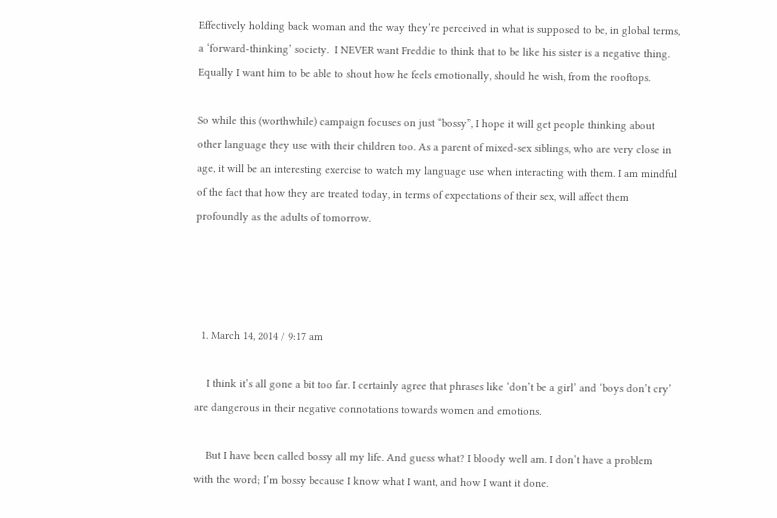Effectively holding back woman and the way they’re perceived in what is supposed to be, in global terms,  a ‘forward-thinking’ society.  I NEVER want Freddie to think that to be like his sister is a negative thing. Equally I want him to be able to shout how he feels emotionally, should he wish, from the rooftops.

So while this (worthwhile) campaign focuses on just “bossy”, I hope it will get people thinking about other language they use with their children too. As a parent of mixed-sex siblings, who are very close in age, it will be an interesting exercise to watch my language use when interacting with them. I am mindful of the fact that how they are treated today, in terms of expectations of their sex, will affect them profoundly as the adults of tomorrow.




  1. March 14, 2014 / 9:17 am

    I think it’s all gone a bit too far. I certainly agree that phrases like ‘don’t be a girl’ and ‘boys don’t cry’ are dangerous in their negative connotations towards women and emotions.

    But I have been called bossy all my life. And guess what? I bloody well am. I don’t have a problem with the word; I’m bossy because I know what I want, and how I want it done.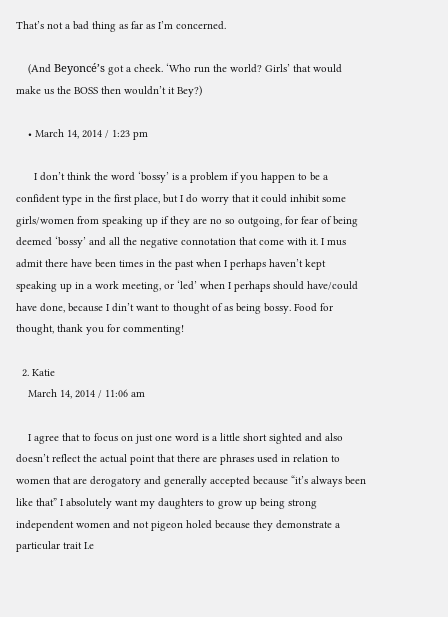That’s not a bad thing as far as I’m concerned.

    (And Beyoncé’s got a cheek. ‘Who run the world? Girls’ that would make us the BOSS then wouldn’t it Bey?)

    • March 14, 2014 / 1:23 pm

      I don’t think the word ‘bossy’ is a problem if you happen to be a confident type in the first place, but I do worry that it could inhibit some girls/women from speaking up if they are no so outgoing, for fear of being deemed ‘bossy’ and all the negative connotation that come with it. I mus admit there have been times in the past when I perhaps haven’t kept speaking up in a work meeting, or ‘led’ when I perhaps should have/could have done, because I din’t want to thought of as being bossy. Food for thought, thank you for commenting!

  2. Katie
    March 14, 2014 / 11:06 am

    I agree that to focus on just one word is a little short sighted and also doesn’t reflect the actual point that there are phrases used in relation to women that are derogatory and generally accepted because “it’s always been like that” I absolutely want my daughters to grow up being strong independent women and not pigeon holed because they demonstrate a particular trait I.e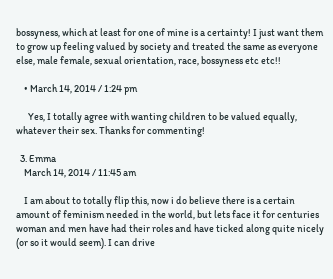bossyness, which at least for one of mine is a certainty! I just want them to grow up feeling valued by society and treated the same as everyone else, male female, sexual orientation, race, bossyness etc etc!!

    • March 14, 2014 / 1:24 pm

      Yes, I totally agree with wanting children to be valued equally, whatever their sex. Thanks for commenting!

  3. Emma
    March 14, 2014 / 11:45 am

    I am about to totally flip this, now i do believe there is a certain amount of feminism needed in the world, but lets face it for centuries woman and men have had their roles and have ticked along quite nicely (or so it would seem). I can drive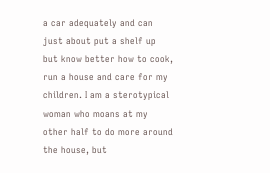a car adequately and can just about put a shelf up but know better how to cook, run a house and care for my children. I am a sterotypical woman who moans at my other half to do more around the house, but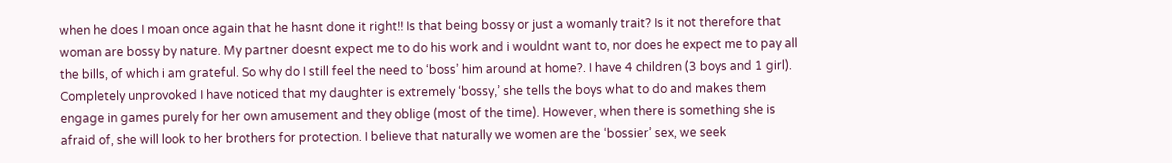when he does I moan once again that he hasnt done it right!! Is that being bossy or just a womanly trait? Is it not therefore that woman are bossy by nature. My partner doesnt expect me to do his work and i wouldnt want to, nor does he expect me to pay all the bills, of which i am grateful. So why do I still feel the need to ‘boss’ him around at home?. I have 4 children (3 boys and 1 girl). Completely unprovoked I have noticed that my daughter is extremely ‘bossy,’ she tells the boys what to do and makes them engage in games purely for her own amusement and they oblige (most of the time). However, when there is something she is afraid of, she will look to her brothers for protection. I believe that naturally we women are the ‘bossier’ sex, we seek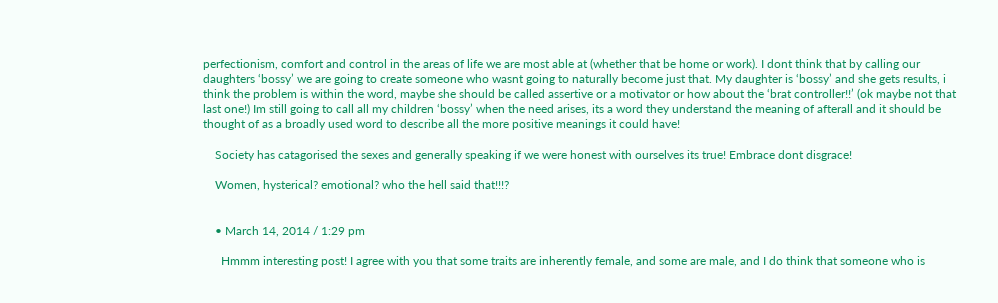perfectionism, comfort and control in the areas of life we are most able at (whether that be home or work). I dont think that by calling our daughters ‘bossy’ we are going to create someone who wasnt going to naturally become just that. My daughter is ‘bossy’ and she gets results, i think the problem is within the word, maybe she should be called assertive or a motivator or how about the ‘brat controller!!’ (ok maybe not that last one!) Im still going to call all my children ‘bossy’ when the need arises, its a word they understand the meaning of afterall and it should be thought of as a broadly used word to describe all the more positive meanings it could have!

    Society has catagorised the sexes and generally speaking if we were honest with ourselves its true! Embrace dont disgrace!

    Women, hysterical? emotional? who the hell said that!!!?


    • March 14, 2014 / 1:29 pm

      Hmmm interesting post! I agree with you that some traits are inherently female, and some are male, and I do think that someone who is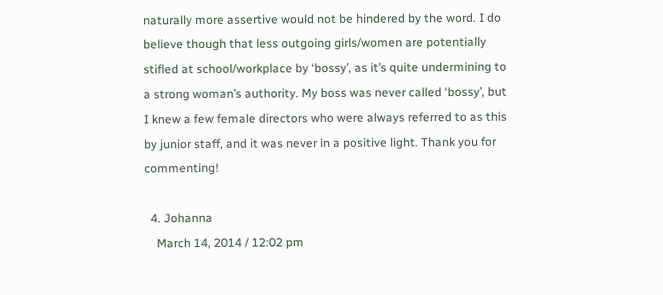naturally more assertive would not be hindered by the word. I do believe though that less outgoing girls/women are potentially stifled at school/workplace by ‘bossy’, as it’s quite undermining to a strong woman’s authority. My boss was never called ‘bossy’, but I knew a few female directors who were always referred to as this by junior staff, and it was never in a positive light. Thank you for commenting!

  4. Johanna
    March 14, 2014 / 12:02 pm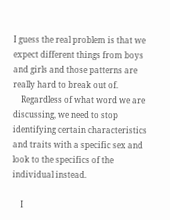I guess the real problem is that we expect different things from boys and girls and those patterns are really hard to break out of.
    Regardless of what word we are discussing, we need to stop identifying certain characteristics and traits with a specific sex and look to the specifics of the individual instead.

    I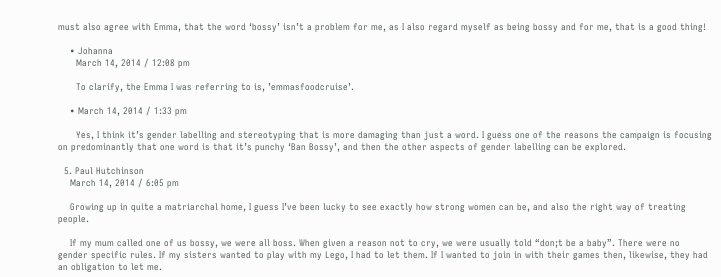must also agree with Emma, that the word ‘bossy’ isn’t a problem for me, as I also regard myself as being bossy and for me, that is a good thing!

    • Johanna
      March 14, 2014 / 12:08 pm

      To clarify, the Emma I was referring to is, ’emmasfoodcruise’.

    • March 14, 2014 / 1:33 pm

      Yes, I think it’s gender labelling and stereotyping that is more damaging than just a word. I guess one of the reasons the campaign is focusing on predominantly that one word is that it’s punchy ‘Ban Bossy’, and then the other aspects of gender labelling can be explored.

  5. Paul Hutchinson
    March 14, 2014 / 6:05 pm

    Growing up in quite a matriarchal home, I guess I’ve been lucky to see exactly how strong women can be, and also the right way of treating people.

    If my mum called one of us bossy, we were all boss. When given a reason not to cry, we were usually told “don;t be a baby”. There were no gender specific rules. If my sisters wanted to play with my Lego, I had to let them. If I wanted to join in with their games then, likewise, they had an obligation to let me.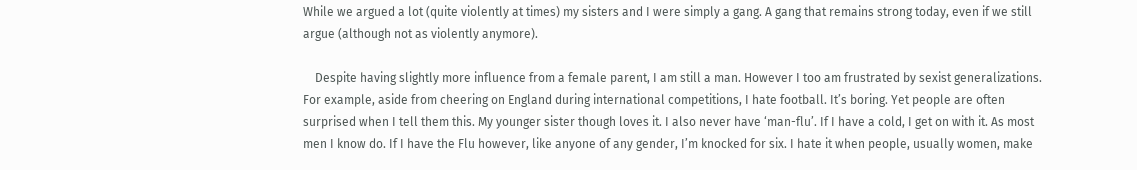While we argued a lot (quite violently at times) my sisters and I were simply a gang. A gang that remains strong today, even if we still argue (although not as violently anymore).

    Despite having slightly more influence from a female parent, I am still a man. However I too am frustrated by sexist generalizations. For example, aside from cheering on England during international competitions, I hate football. It’s boring. Yet people are often surprised when I tell them this. My younger sister though loves it. I also never have ‘man-flu’. If I have a cold, I get on with it. As most men I know do. If I have the Flu however, like anyone of any gender, I’m knocked for six. I hate it when people, usually women, make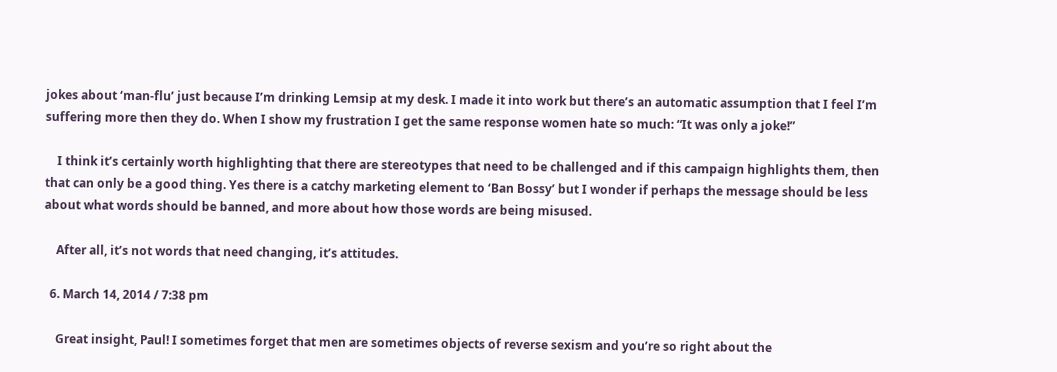jokes about ‘man-flu’ just because I’m drinking Lemsip at my desk. I made it into work but there’s an automatic assumption that I feel I’m suffering more then they do. When I show my frustration I get the same response women hate so much: “It was only a joke!”

    I think it’s certainly worth highlighting that there are stereotypes that need to be challenged and if this campaign highlights them, then that can only be a good thing. Yes there is a catchy marketing element to ‘Ban Bossy’ but I wonder if perhaps the message should be less about what words should be banned, and more about how those words are being misused.

    After all, it’s not words that need changing, it’s attitudes.

  6. March 14, 2014 / 7:38 pm

    Great insight, Paul! I sometimes forget that men are sometimes objects of reverse sexism and you’re so right about the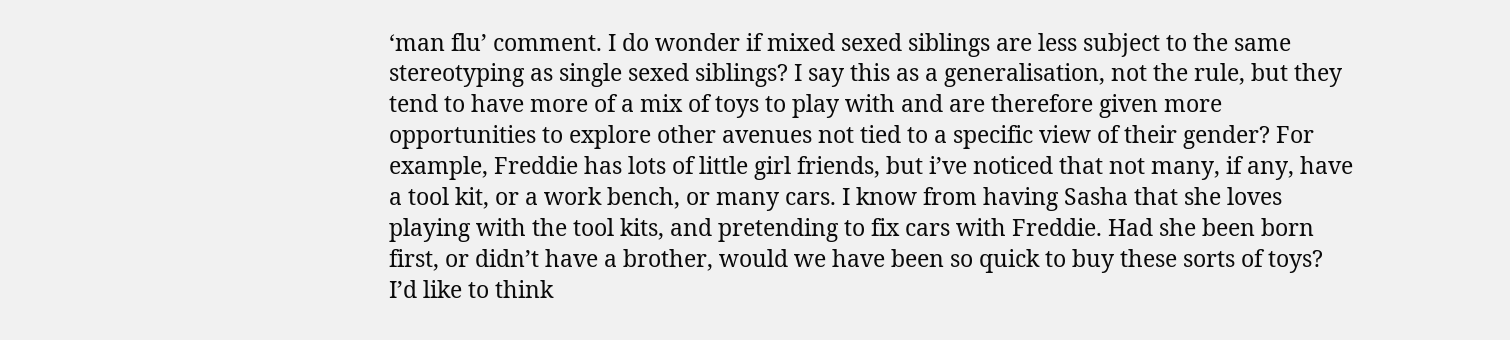‘man flu’ comment. I do wonder if mixed sexed siblings are less subject to the same stereotyping as single sexed siblings? I say this as a generalisation, not the rule, but they tend to have more of a mix of toys to play with and are therefore given more opportunities to explore other avenues not tied to a specific view of their gender? For example, Freddie has lots of little girl friends, but i’ve noticed that not many, if any, have a tool kit, or a work bench, or many cars. I know from having Sasha that she loves playing with the tool kits, and pretending to fix cars with Freddie. Had she been born first, or didn’t have a brother, would we have been so quick to buy these sorts of toys? I’d like to think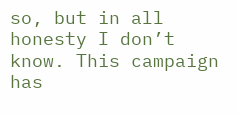so, but in all honesty I don’t know. This campaign has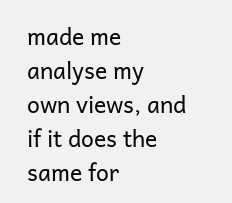made me analyse my own views, and if it does the same for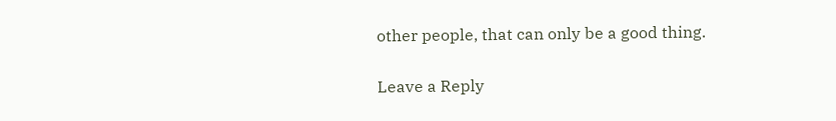other people, that can only be a good thing.

Leave a Reply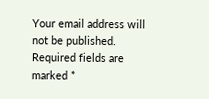Your email address will not be published. Required fields are marked *